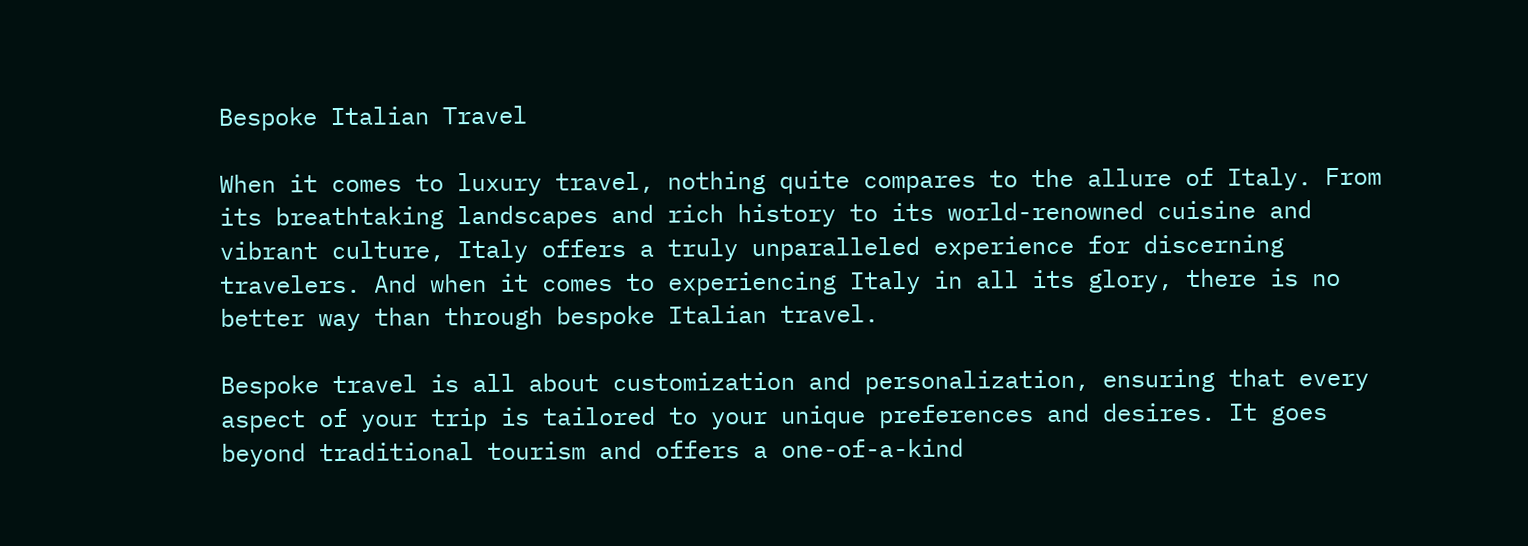Bespoke Italian Travel

When it comes to luxury travel, nothing quite compares to the allure of Italy. From its breathtaking landscapes and rich history to its world-renowned cuisine and vibrant culture, Italy offers a truly unparalleled experience for discerning travelers. And when it comes to experiencing Italy in all its glory, there is no better way than through bespoke Italian travel.

Bespoke travel is all about customization and personalization, ensuring that every aspect of your trip is tailored to your unique preferences and desires. It goes beyond traditional tourism and offers a one-of-a-kind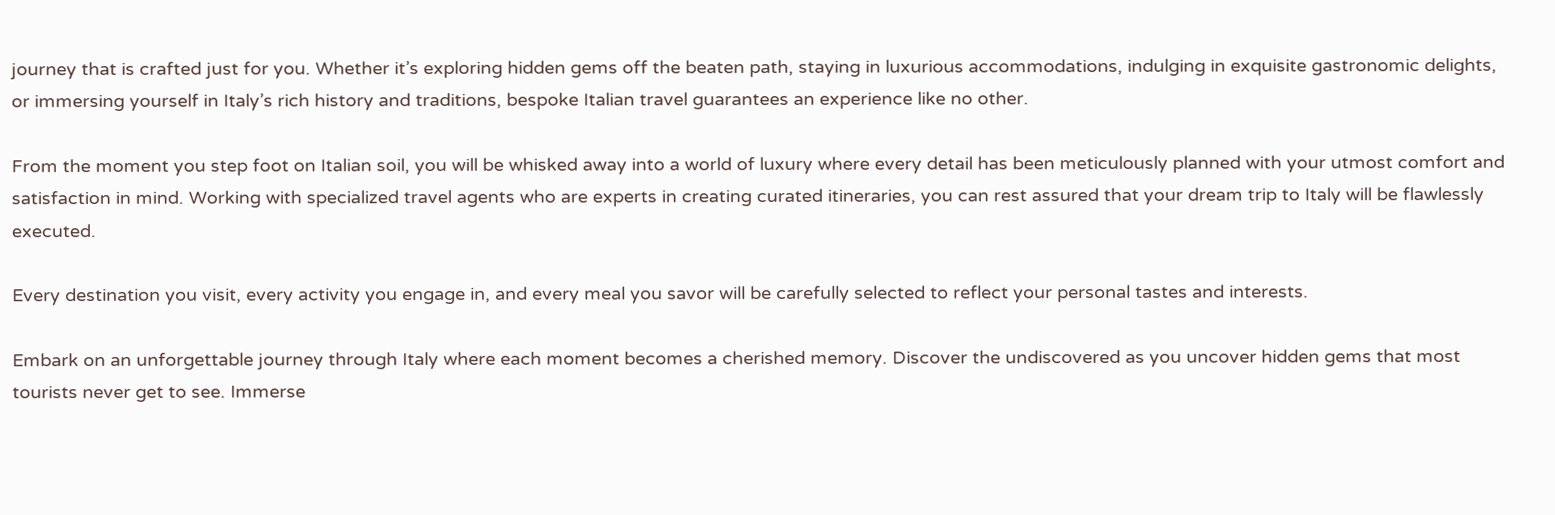journey that is crafted just for you. Whether it’s exploring hidden gems off the beaten path, staying in luxurious accommodations, indulging in exquisite gastronomic delights, or immersing yourself in Italy’s rich history and traditions, bespoke Italian travel guarantees an experience like no other.

From the moment you step foot on Italian soil, you will be whisked away into a world of luxury where every detail has been meticulously planned with your utmost comfort and satisfaction in mind. Working with specialized travel agents who are experts in creating curated itineraries, you can rest assured that your dream trip to Italy will be flawlessly executed.

Every destination you visit, every activity you engage in, and every meal you savor will be carefully selected to reflect your personal tastes and interests.

Embark on an unforgettable journey through Italy where each moment becomes a cherished memory. Discover the undiscovered as you uncover hidden gems that most tourists never get to see. Immerse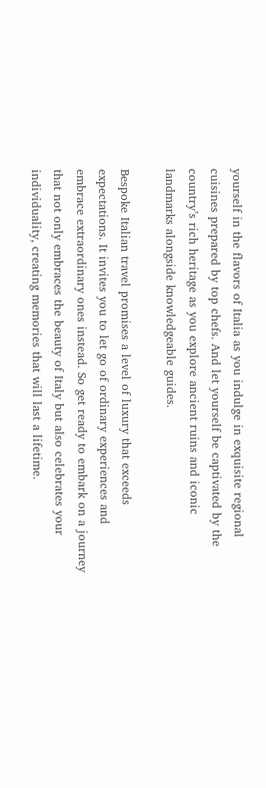yourself in the flavors of Italia as you indulge in exquisite regional cuisines prepared by top chefs. And let yourself be captivated by the country’s rich heritage as you explore ancient ruins and iconic landmarks alongside knowledgeable guides.

Bespoke Italian travel promises a level of luxury that exceeds expectations. It invites you to let go of ordinary experiences and embrace extraordinary ones instead. So get ready to embark on a journey that not only embraces the beauty of Italy but also celebrates your individuality, creating memories that will last a lifetime.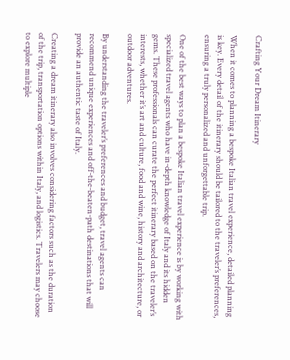Crafting Your Dream Itinerary

When it comes to planning a bespoke Italian travel experience, detailed planning is key. Every detail of the itinerary should be tailored to the traveler’s preferences, ensuring a truly personalized and unforgettable trip.

One of the best ways to plan a bespoke Italian travel experience is by working with specialized travel agents who have in-depth knowledge of Italy and its hidden gems. These professionals can curate the perfect itinerary based on the traveler’s interests, whether it’s art and culture, food and wine, history and architecture, or outdoor adventures.

By understanding the traveler’s preferences and budget, travel agents can recommend unique experiences and off-the-beaten-path destinations that will provide an authentic taste of Italy.

Creating a dream itinerary also involves considering factors such as the duration of the trip, transportation options within Italy, and logistics. Travelers may choose to explore multiple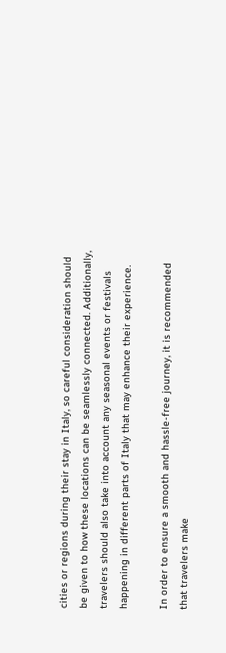cities or regions during their stay in Italy, so careful consideration should be given to how these locations can be seamlessly connected. Additionally, travelers should also take into account any seasonal events or festivals happening in different parts of Italy that may enhance their experience.

In order to ensure a smooth and hassle-free journey, it is recommended that travelers make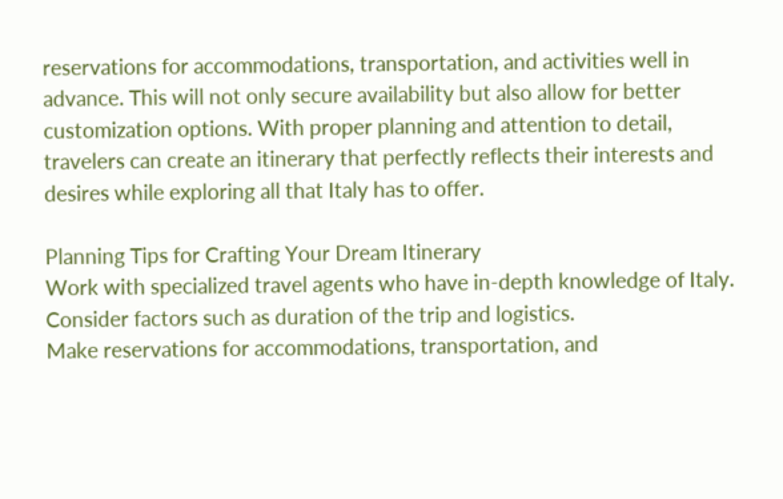reservations for accommodations, transportation, and activities well in advance. This will not only secure availability but also allow for better customization options. With proper planning and attention to detail, travelers can create an itinerary that perfectly reflects their interests and desires while exploring all that Italy has to offer.

Planning Tips for Crafting Your Dream Itinerary
Work with specialized travel agents who have in-depth knowledge of Italy.
Consider factors such as duration of the trip and logistics.
Make reservations for accommodations, transportation, and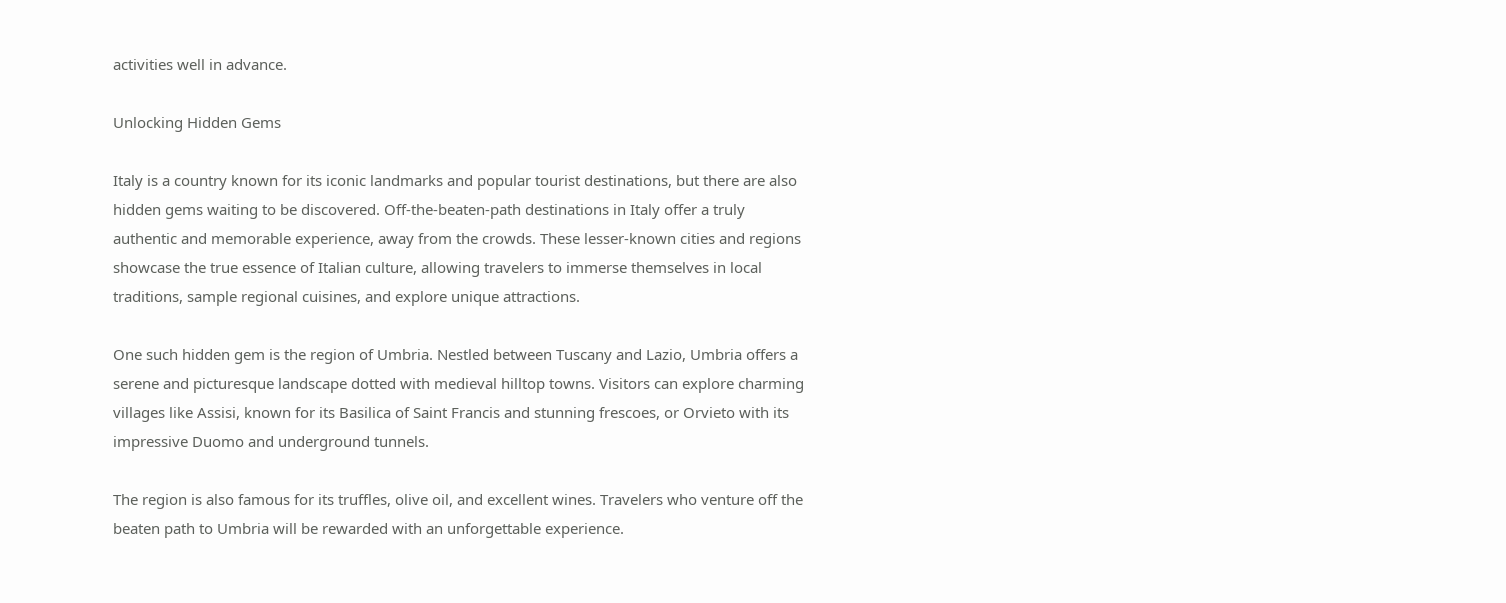activities well in advance.

Unlocking Hidden Gems

Italy is a country known for its iconic landmarks and popular tourist destinations, but there are also hidden gems waiting to be discovered. Off-the-beaten-path destinations in Italy offer a truly authentic and memorable experience, away from the crowds. These lesser-known cities and regions showcase the true essence of Italian culture, allowing travelers to immerse themselves in local traditions, sample regional cuisines, and explore unique attractions.

One such hidden gem is the region of Umbria. Nestled between Tuscany and Lazio, Umbria offers a serene and picturesque landscape dotted with medieval hilltop towns. Visitors can explore charming villages like Assisi, known for its Basilica of Saint Francis and stunning frescoes, or Orvieto with its impressive Duomo and underground tunnels.

The region is also famous for its truffles, olive oil, and excellent wines. Travelers who venture off the beaten path to Umbria will be rewarded with an unforgettable experience.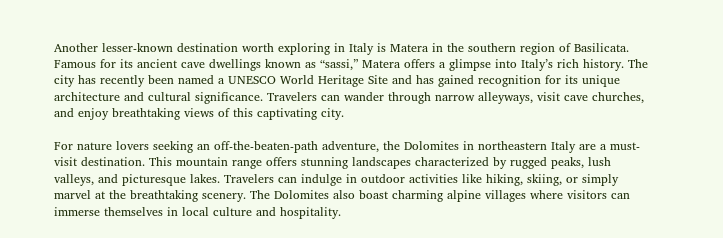Another lesser-known destination worth exploring in Italy is Matera in the southern region of Basilicata. Famous for its ancient cave dwellings known as “sassi,” Matera offers a glimpse into Italy’s rich history. The city has recently been named a UNESCO World Heritage Site and has gained recognition for its unique architecture and cultural significance. Travelers can wander through narrow alleyways, visit cave churches, and enjoy breathtaking views of this captivating city.

For nature lovers seeking an off-the-beaten-path adventure, the Dolomites in northeastern Italy are a must-visit destination. This mountain range offers stunning landscapes characterized by rugged peaks, lush valleys, and picturesque lakes. Travelers can indulge in outdoor activities like hiking, skiing, or simply marvel at the breathtaking scenery. The Dolomites also boast charming alpine villages where visitors can immerse themselves in local culture and hospitality.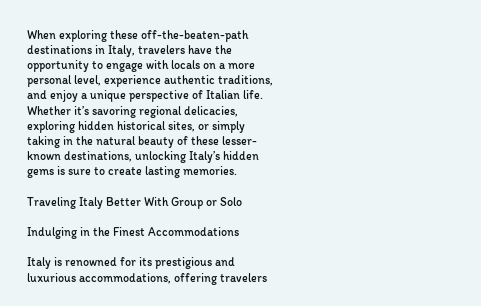When exploring these off-the-beaten-path destinations in Italy, travelers have the opportunity to engage with locals on a more personal level, experience authentic traditions, and enjoy a unique perspective of Italian life. Whether it’s savoring regional delicacies, exploring hidden historical sites, or simply taking in the natural beauty of these lesser-known destinations, unlocking Italy’s hidden gems is sure to create lasting memories.

Traveling Italy Better With Group or Solo

Indulging in the Finest Accommodations

Italy is renowned for its prestigious and luxurious accommodations, offering travelers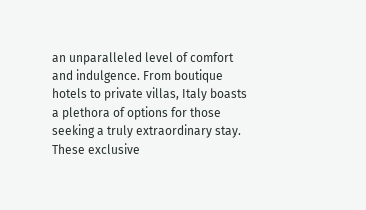an unparalleled level of comfort and indulgence. From boutique hotels to private villas, Italy boasts a plethora of options for those seeking a truly extraordinary stay. These exclusive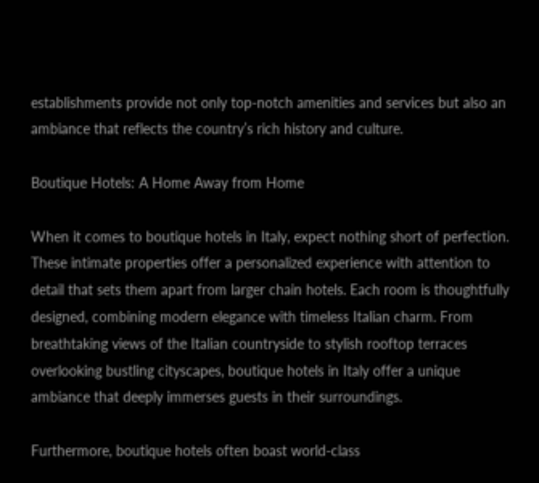establishments provide not only top-notch amenities and services but also an ambiance that reflects the country’s rich history and culture.

Boutique Hotels: A Home Away from Home

When it comes to boutique hotels in Italy, expect nothing short of perfection. These intimate properties offer a personalized experience with attention to detail that sets them apart from larger chain hotels. Each room is thoughtfully designed, combining modern elegance with timeless Italian charm. From breathtaking views of the Italian countryside to stylish rooftop terraces overlooking bustling cityscapes, boutique hotels in Italy offer a unique ambiance that deeply immerses guests in their surroundings.

Furthermore, boutique hotels often boast world-class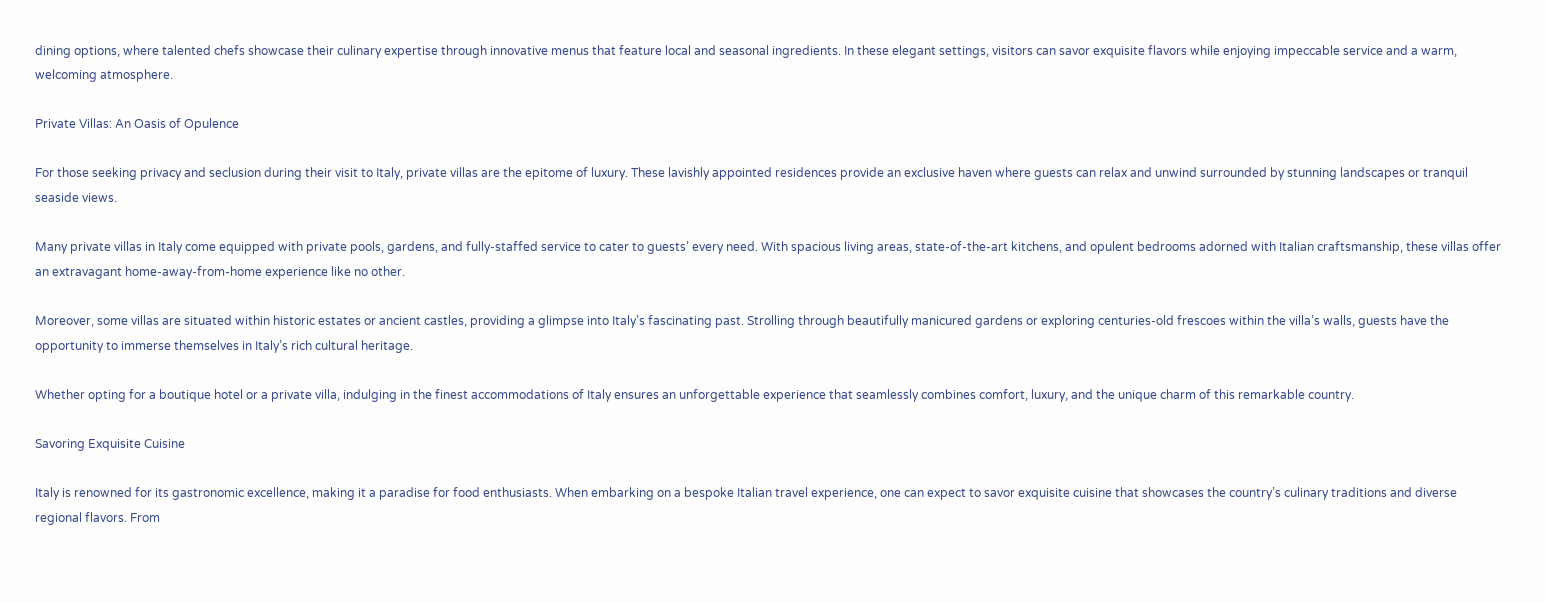dining options, where talented chefs showcase their culinary expertise through innovative menus that feature local and seasonal ingredients. In these elegant settings, visitors can savor exquisite flavors while enjoying impeccable service and a warm, welcoming atmosphere.

Private Villas: An Oasis of Opulence

For those seeking privacy and seclusion during their visit to Italy, private villas are the epitome of luxury. These lavishly appointed residences provide an exclusive haven where guests can relax and unwind surrounded by stunning landscapes or tranquil seaside views.

Many private villas in Italy come equipped with private pools, gardens, and fully-staffed service to cater to guests’ every need. With spacious living areas, state-of-the-art kitchens, and opulent bedrooms adorned with Italian craftsmanship, these villas offer an extravagant home-away-from-home experience like no other.

Moreover, some villas are situated within historic estates or ancient castles, providing a glimpse into Italy’s fascinating past. Strolling through beautifully manicured gardens or exploring centuries-old frescoes within the villa’s walls, guests have the opportunity to immerse themselves in Italy’s rich cultural heritage.

Whether opting for a boutique hotel or a private villa, indulging in the finest accommodations of Italy ensures an unforgettable experience that seamlessly combines comfort, luxury, and the unique charm of this remarkable country.

Savoring Exquisite Cuisine

Italy is renowned for its gastronomic excellence, making it a paradise for food enthusiasts. When embarking on a bespoke Italian travel experience, one can expect to savor exquisite cuisine that showcases the country’s culinary traditions and diverse regional flavors. From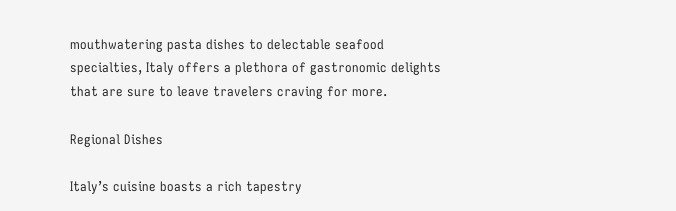mouthwatering pasta dishes to delectable seafood specialties, Italy offers a plethora of gastronomic delights that are sure to leave travelers craving for more.

Regional Dishes

Italy’s cuisine boasts a rich tapestry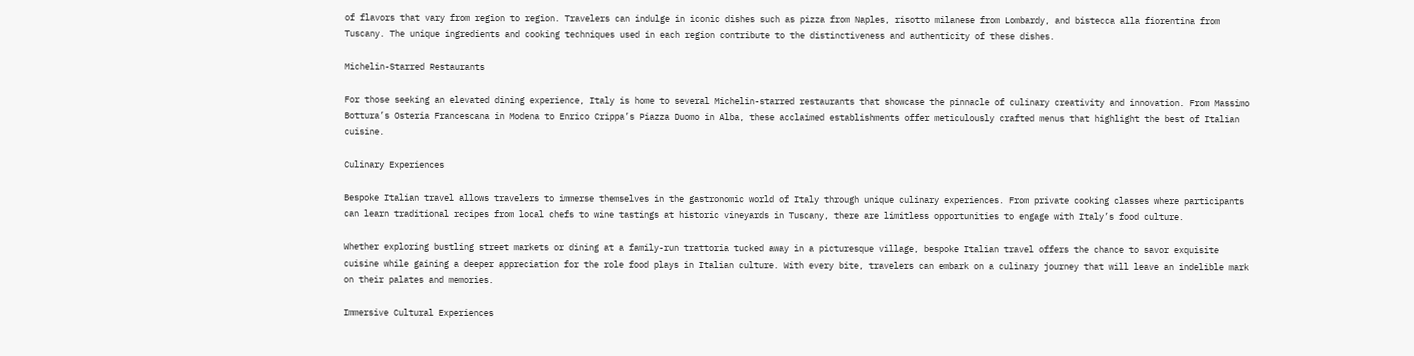of flavors that vary from region to region. Travelers can indulge in iconic dishes such as pizza from Naples, risotto milanese from Lombardy, and bistecca alla fiorentina from Tuscany. The unique ingredients and cooking techniques used in each region contribute to the distinctiveness and authenticity of these dishes.

Michelin-Starred Restaurants

For those seeking an elevated dining experience, Italy is home to several Michelin-starred restaurants that showcase the pinnacle of culinary creativity and innovation. From Massimo Bottura’s Osteria Francescana in Modena to Enrico Crippa’s Piazza Duomo in Alba, these acclaimed establishments offer meticulously crafted menus that highlight the best of Italian cuisine.

Culinary Experiences

Bespoke Italian travel allows travelers to immerse themselves in the gastronomic world of Italy through unique culinary experiences. From private cooking classes where participants can learn traditional recipes from local chefs to wine tastings at historic vineyards in Tuscany, there are limitless opportunities to engage with Italy’s food culture.

Whether exploring bustling street markets or dining at a family-run trattoria tucked away in a picturesque village, bespoke Italian travel offers the chance to savor exquisite cuisine while gaining a deeper appreciation for the role food plays in Italian culture. With every bite, travelers can embark on a culinary journey that will leave an indelible mark on their palates and memories.

Immersive Cultural Experiences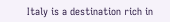Italy is a destination rich in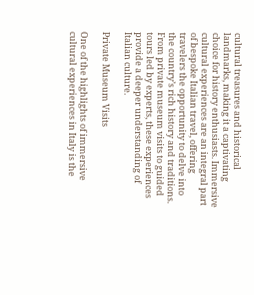cultural treasures and historical landmarks, making it a captivating choice for history enthusiasts. Immersive cultural experiences are an integral part of bespoke Italian travel, offering travelers the opportunity to delve into the country’s rich history and traditions. From private museum visits to guided tours led by experts, these experiences provide a deeper understanding of Italian culture.

Private Museum Visits

One of the highlights of immersive cultural experiences in Italy is the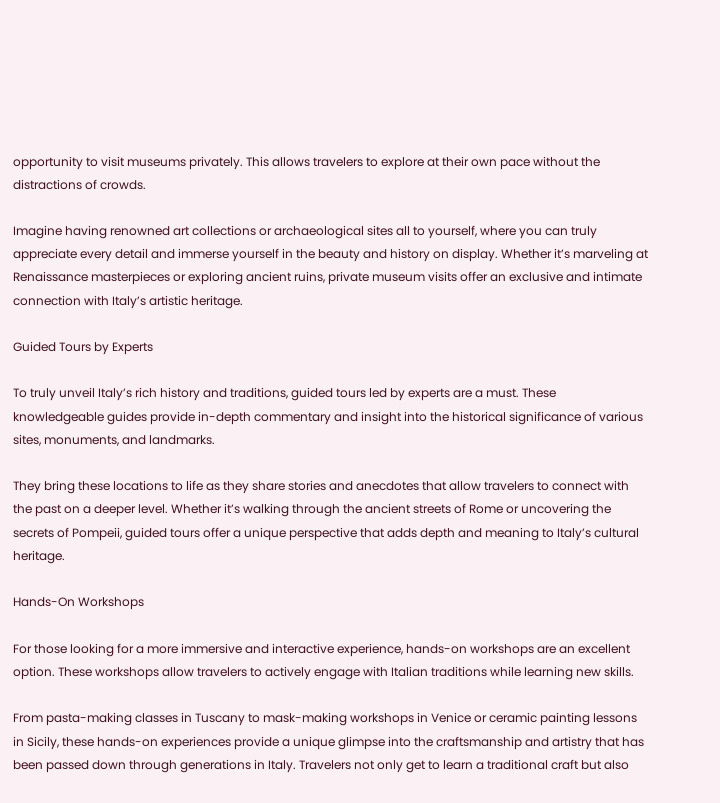opportunity to visit museums privately. This allows travelers to explore at their own pace without the distractions of crowds.

Imagine having renowned art collections or archaeological sites all to yourself, where you can truly appreciate every detail and immerse yourself in the beauty and history on display. Whether it’s marveling at Renaissance masterpieces or exploring ancient ruins, private museum visits offer an exclusive and intimate connection with Italy’s artistic heritage.

Guided Tours by Experts

To truly unveil Italy’s rich history and traditions, guided tours led by experts are a must. These knowledgeable guides provide in-depth commentary and insight into the historical significance of various sites, monuments, and landmarks.

They bring these locations to life as they share stories and anecdotes that allow travelers to connect with the past on a deeper level. Whether it’s walking through the ancient streets of Rome or uncovering the secrets of Pompeii, guided tours offer a unique perspective that adds depth and meaning to Italy’s cultural heritage.

Hands-On Workshops

For those looking for a more immersive and interactive experience, hands-on workshops are an excellent option. These workshops allow travelers to actively engage with Italian traditions while learning new skills.

From pasta-making classes in Tuscany to mask-making workshops in Venice or ceramic painting lessons in Sicily, these hands-on experiences provide a unique glimpse into the craftsmanship and artistry that has been passed down through generations in Italy. Travelers not only get to learn a traditional craft but also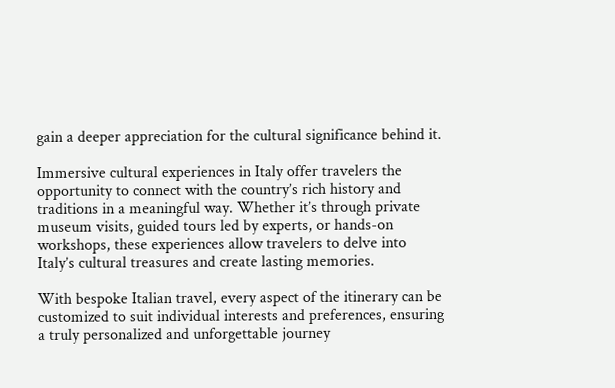gain a deeper appreciation for the cultural significance behind it.

Immersive cultural experiences in Italy offer travelers the opportunity to connect with the country’s rich history and traditions in a meaningful way. Whether it’s through private museum visits, guided tours led by experts, or hands-on workshops, these experiences allow travelers to delve into Italy’s cultural treasures and create lasting memories.

With bespoke Italian travel, every aspect of the itinerary can be customized to suit individual interests and preferences, ensuring a truly personalized and unforgettable journey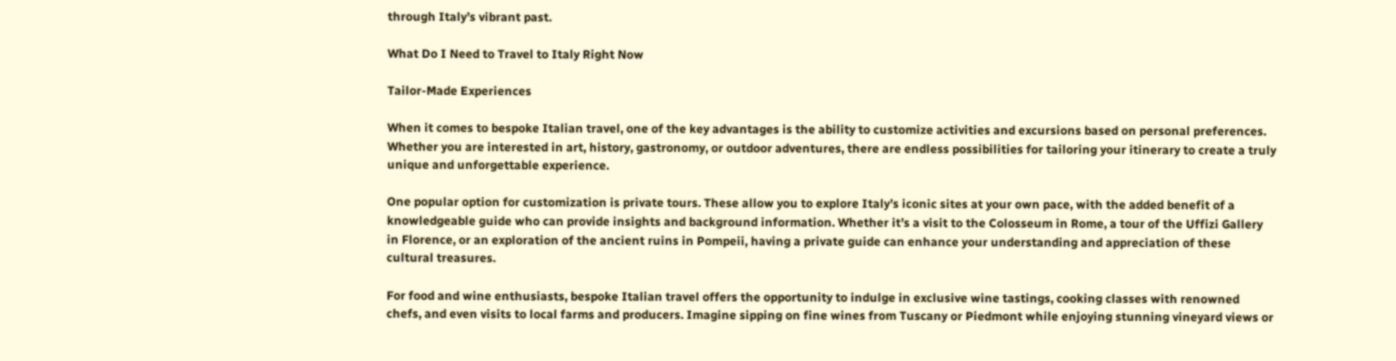through Italy’s vibrant past.

What Do I Need to Travel to Italy Right Now

Tailor-Made Experiences

When it comes to bespoke Italian travel, one of the key advantages is the ability to customize activities and excursions based on personal preferences. Whether you are interested in art, history, gastronomy, or outdoor adventures, there are endless possibilities for tailoring your itinerary to create a truly unique and unforgettable experience.

One popular option for customization is private tours. These allow you to explore Italy’s iconic sites at your own pace, with the added benefit of a knowledgeable guide who can provide insights and background information. Whether it’s a visit to the Colosseum in Rome, a tour of the Uffizi Gallery in Florence, or an exploration of the ancient ruins in Pompeii, having a private guide can enhance your understanding and appreciation of these cultural treasures.

For food and wine enthusiasts, bespoke Italian travel offers the opportunity to indulge in exclusive wine tastings, cooking classes with renowned chefs, and even visits to local farms and producers. Imagine sipping on fine wines from Tuscany or Piedmont while enjoying stunning vineyard views or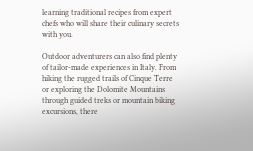learning traditional recipes from expert chefs who will share their culinary secrets with you.

Outdoor adventurers can also find plenty of tailor-made experiences in Italy. From hiking the rugged trails of Cinque Terre or exploring the Dolomite Mountains through guided treks or mountain biking excursions, there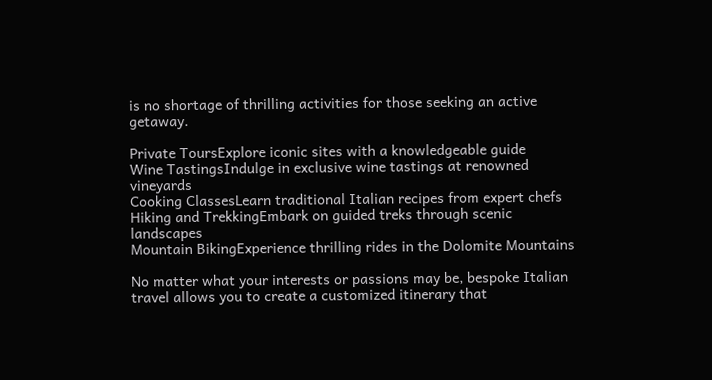is no shortage of thrilling activities for those seeking an active getaway.

Private ToursExplore iconic sites with a knowledgeable guide
Wine TastingsIndulge in exclusive wine tastings at renowned vineyards
Cooking ClassesLearn traditional Italian recipes from expert chefs
Hiking and TrekkingEmbark on guided treks through scenic landscapes
Mountain BikingExperience thrilling rides in the Dolomite Mountains

No matter what your interests or passions may be, bespoke Italian travel allows you to create a customized itinerary that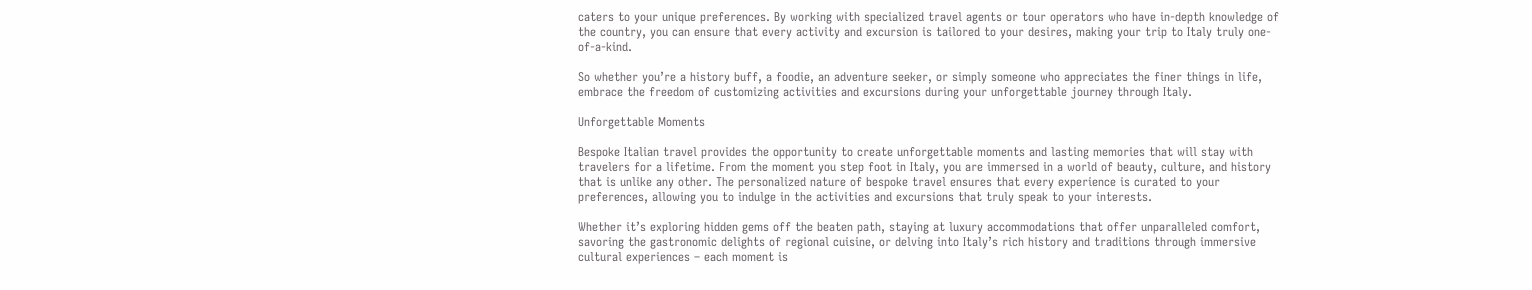caters to your unique preferences. By working with specialized travel agents or tour operators who have in-depth knowledge of the country, you can ensure that every activity and excursion is tailored to your desires, making your trip to Italy truly one-of-a-kind.

So whether you’re a history buff, a foodie, an adventure seeker, or simply someone who appreciates the finer things in life, embrace the freedom of customizing activities and excursions during your unforgettable journey through Italy.

Unforgettable Moments

Bespoke Italian travel provides the opportunity to create unforgettable moments and lasting memories that will stay with travelers for a lifetime. From the moment you step foot in Italy, you are immersed in a world of beauty, culture, and history that is unlike any other. The personalized nature of bespoke travel ensures that every experience is curated to your preferences, allowing you to indulge in the activities and excursions that truly speak to your interests.

Whether it’s exploring hidden gems off the beaten path, staying at luxury accommodations that offer unparalleled comfort, savoring the gastronomic delights of regional cuisine, or delving into Italy’s rich history and traditions through immersive cultural experiences – each moment is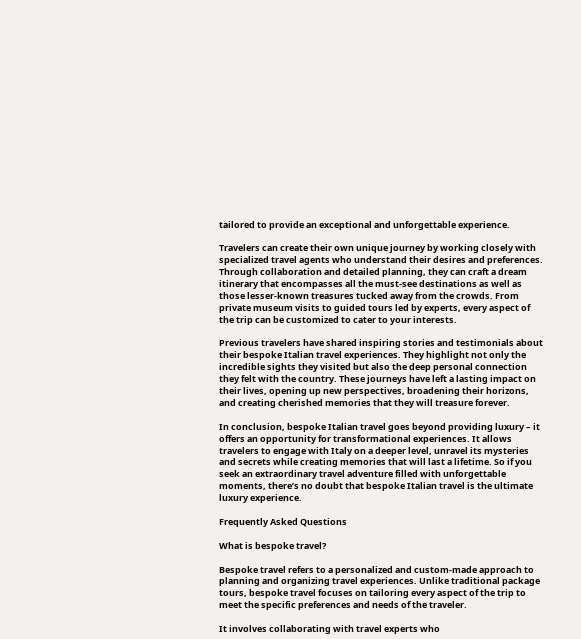tailored to provide an exceptional and unforgettable experience.

Travelers can create their own unique journey by working closely with specialized travel agents who understand their desires and preferences. Through collaboration and detailed planning, they can craft a dream itinerary that encompasses all the must-see destinations as well as those lesser-known treasures tucked away from the crowds. From private museum visits to guided tours led by experts, every aspect of the trip can be customized to cater to your interests.

Previous travelers have shared inspiring stories and testimonials about their bespoke Italian travel experiences. They highlight not only the incredible sights they visited but also the deep personal connection they felt with the country. These journeys have left a lasting impact on their lives, opening up new perspectives, broadening their horizons, and creating cherished memories that they will treasure forever.

In conclusion, bespoke Italian travel goes beyond providing luxury – it offers an opportunity for transformational experiences. It allows travelers to engage with Italy on a deeper level, unravel its mysteries and secrets while creating memories that will last a lifetime. So if you seek an extraordinary travel adventure filled with unforgettable moments, there’s no doubt that bespoke Italian travel is the ultimate luxury experience.

Frequently Asked Questions

What is bespoke travel?

Bespoke travel refers to a personalized and custom-made approach to planning and organizing travel experiences. Unlike traditional package tours, bespoke travel focuses on tailoring every aspect of the trip to meet the specific preferences and needs of the traveler.

It involves collaborating with travel experts who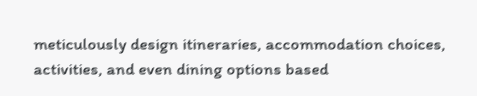meticulously design itineraries, accommodation choices, activities, and even dining options based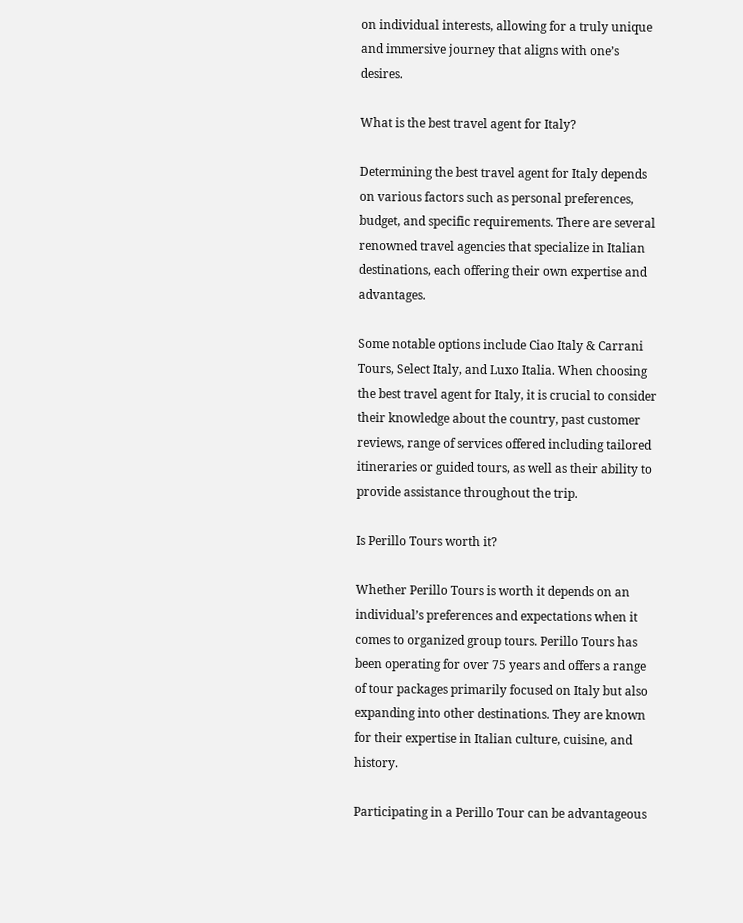on individual interests, allowing for a truly unique and immersive journey that aligns with one’s desires.

What is the best travel agent for Italy?

Determining the best travel agent for Italy depends on various factors such as personal preferences, budget, and specific requirements. There are several renowned travel agencies that specialize in Italian destinations, each offering their own expertise and advantages.

Some notable options include Ciao Italy & Carrani Tours, Select Italy, and Luxo Italia. When choosing the best travel agent for Italy, it is crucial to consider their knowledge about the country, past customer reviews, range of services offered including tailored itineraries or guided tours, as well as their ability to provide assistance throughout the trip.

Is Perillo Tours worth it?

Whether Perillo Tours is worth it depends on an individual’s preferences and expectations when it comes to organized group tours. Perillo Tours has been operating for over 75 years and offers a range of tour packages primarily focused on Italy but also expanding into other destinations. They are known for their expertise in Italian culture, cuisine, and history.

Participating in a Perillo Tour can be advantageous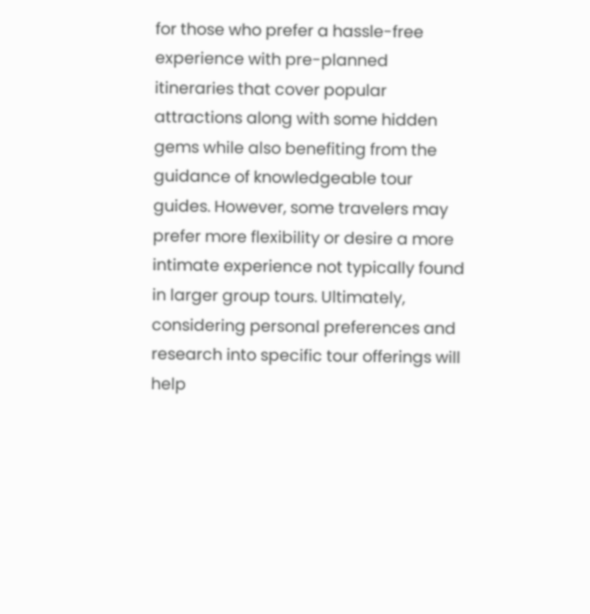for those who prefer a hassle-free experience with pre-planned itineraries that cover popular attractions along with some hidden gems while also benefiting from the guidance of knowledgeable tour guides. However, some travelers may prefer more flexibility or desire a more intimate experience not typically found in larger group tours. Ultimately, considering personal preferences and research into specific tour offerings will help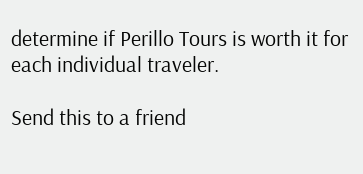determine if Perillo Tours is worth it for each individual traveler.

Send this to a friend